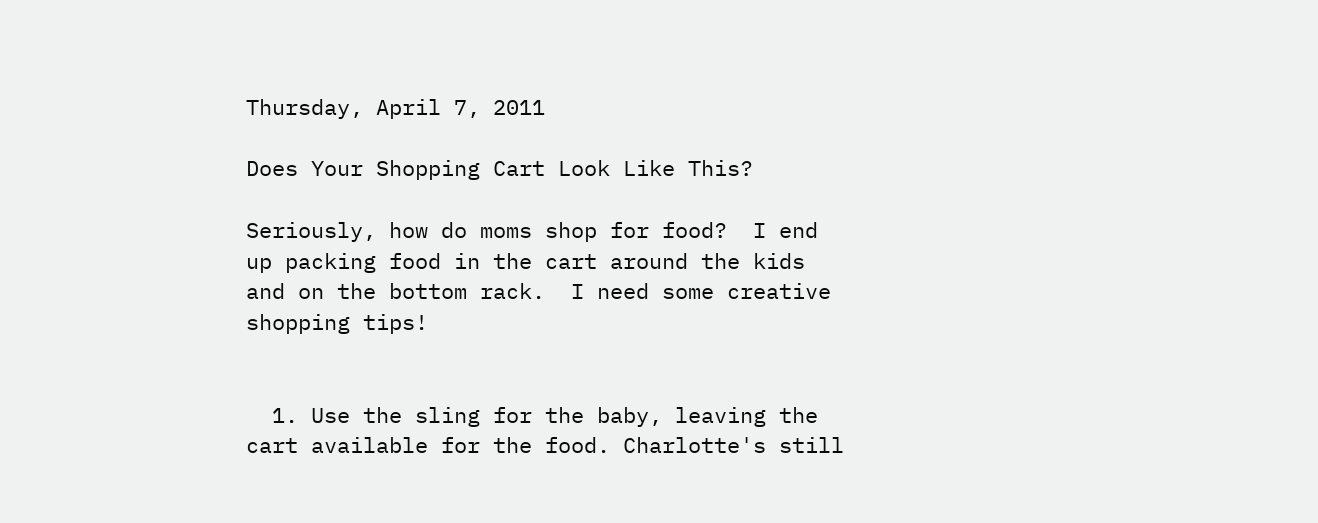Thursday, April 7, 2011

Does Your Shopping Cart Look Like This?

Seriously, how do moms shop for food?  I end up packing food in the cart around the kids and on the bottom rack.  I need some creative shopping tips!


  1. Use the sling for the baby, leaving the cart available for the food. Charlotte's still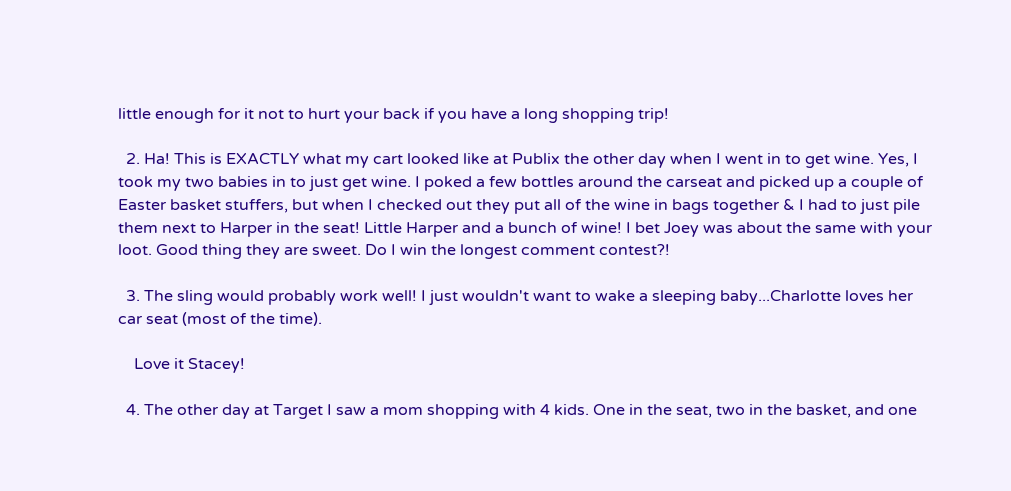little enough for it not to hurt your back if you have a long shopping trip!

  2. Ha! This is EXACTLY what my cart looked like at Publix the other day when I went in to get wine. Yes, I took my two babies in to just get wine. I poked a few bottles around the carseat and picked up a couple of Easter basket stuffers, but when I checked out they put all of the wine in bags together & I had to just pile them next to Harper in the seat! Little Harper and a bunch of wine! I bet Joey was about the same with your loot. Good thing they are sweet. Do I win the longest comment contest?!

  3. The sling would probably work well! I just wouldn't want to wake a sleeping baby...Charlotte loves her car seat (most of the time).

    Love it Stacey!

  4. The other day at Target I saw a mom shopping with 4 kids. One in the seat, two in the basket, and one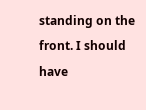standing on the front. I should have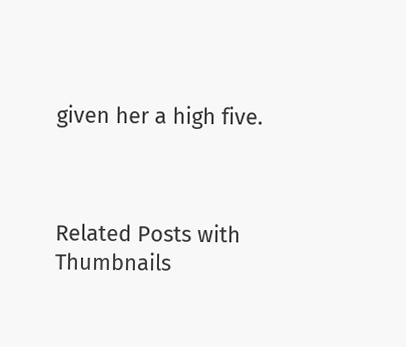given her a high five.



Related Posts with Thumbnails